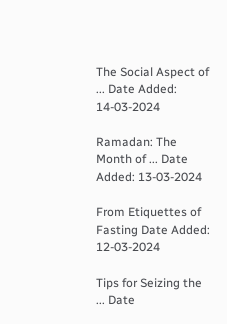The Social Aspect of ... Date Added: 14-03-2024

Ramadan: The Month of ... Date Added: 13-03-2024

From Etiquettes of Fasting Date Added: 12-03-2024

Tips for Seizing the ... Date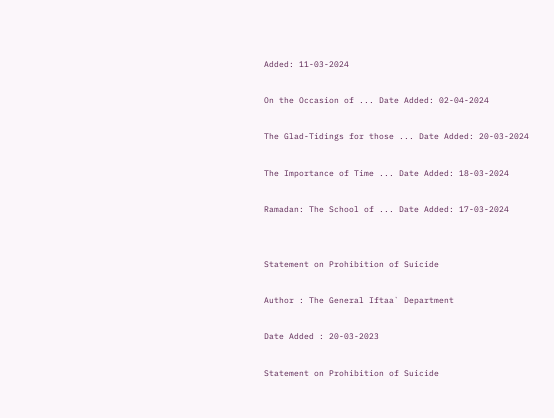Added: 11-03-2024

On the Occasion of ... Date Added: 02-04-2024

The Glad-Tidings for those ... Date Added: 20-03-2024

The Importance of Time ... Date Added: 18-03-2024

Ramadan: The School of ... Date Added: 17-03-2024


Statement on Prohibition of Suicide

Author : The General Iftaa` Department

Date Added : 20-03-2023

Statement on Prohibition of Suicide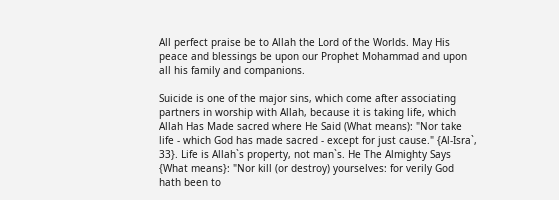All perfect praise be to Allah the Lord of the Worlds. May His peace and blessings be upon our Prophet Mohammad and upon all his family and companions.

Suicide is one of the major sins, which come after associating partners in worship with Allah, because it is taking life, which Allah Has Made sacred where He Said (What means): "Nor take life - which God has made sacred - except for just cause." {Al-Isra`, 33}. Life is Allah`s property, not man`s. He The Almighty Says {What means}: "Nor kill (or destroy) yourselves: for verily God hath been to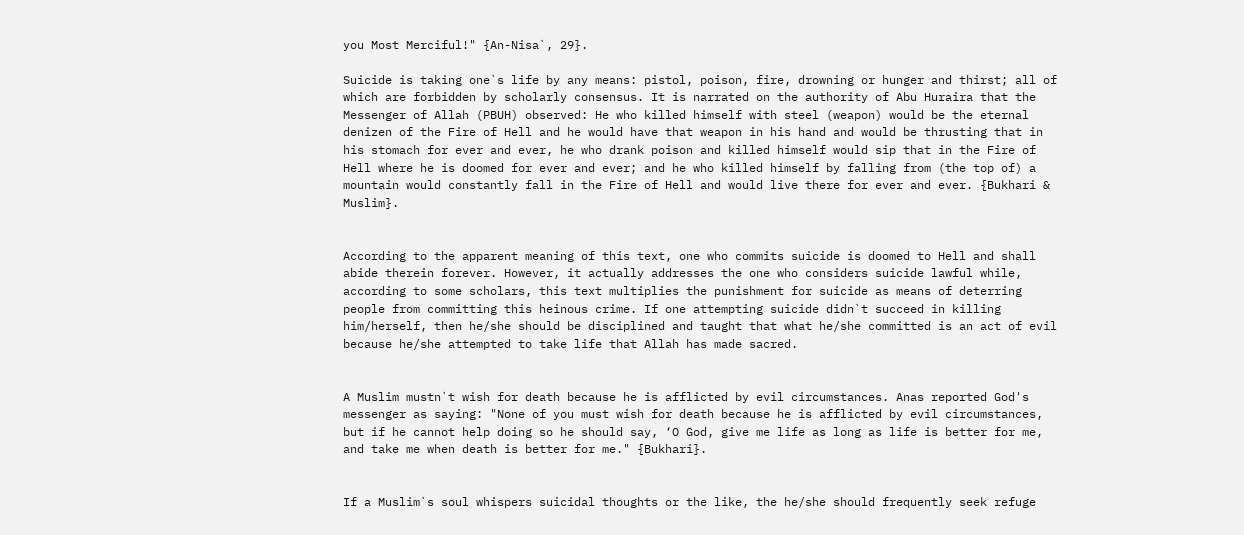you Most Merciful!" {An-Nisa`, 29}.

Suicide is taking one`s life by any means: pistol, poison, fire, drowning or hunger and thirst; all of which are forbidden by scholarly consensus. It is narrated on the authority of Abu Huraira that the Messenger of Allah (PBUH) observed: He who killed himself with steel (weapon) would be the eternal denizen of the Fire of Hell and he would have that weapon in his hand and would be thrusting that in his stomach for ever and ever, he who drank poison and killed himself would sip that in the Fire of Hell where he is doomed for ever and ever; and he who killed himself by falling from (the top of) a mountain would constantly fall in the Fire of Hell and would live there for ever and ever. {Bukhari & Muslim}.


According to the apparent meaning of this text, one who commits suicide is doomed to Hell and shall abide therein forever. However, it actually addresses the one who considers suicide lawful while, according to some scholars, this text multiplies the punishment for suicide as means of deterring people from committing this heinous crime. If one attempting suicide didn`t succeed in killing him/herself, then he/she should be disciplined and taught that what he/she committed is an act of evil because he/she attempted to take life that Allah has made sacred.


A Muslim mustn`t wish for death because he is afflicted by evil circumstances. Anas reported God's messenger as saying: "None of you must wish for death because he is afflicted by evil circumstances, but if he cannot help doing so he should say, ‘O God, give me life as long as life is better for me, and take me when death is better for me." {Bukhari}.


If a Muslim`s soul whispers suicidal thoughts or the like, the he/she should frequently seek refuge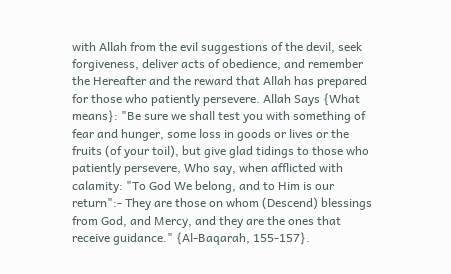with Allah from the evil suggestions of the devil, seek forgiveness, deliver acts of obedience, and remember the Hereafter and the reward that Allah has prepared for those who patiently persevere. Allah Says {What means}: "Be sure we shall test you with something of fear and hunger, some loss in goods or lives or the fruits (of your toil), but give glad tidings to those who patiently persevere, Who say, when afflicted with calamity: "To God We belong, and to Him is our return":- They are those on whom (Descend) blessings from God, and Mercy, and they are the ones that receive guidance." {Al-Baqarah, 155-157}.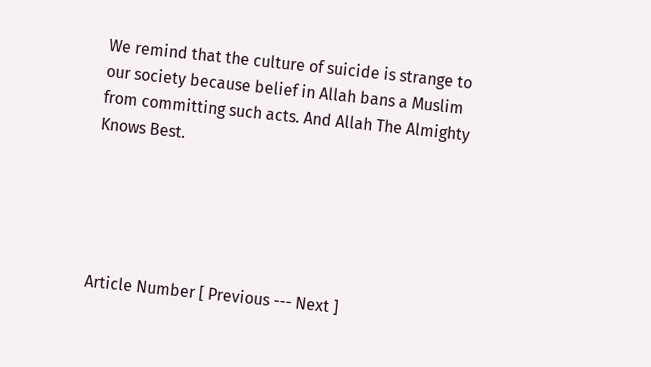We remind that the culture of suicide is strange to our society because belief in Allah bans a Muslim from committing such acts. And Allah The Almighty Knows Best.





Article Number [ Previous --- Next ]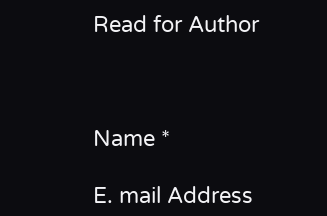Read for Author



Name *

E. mail Address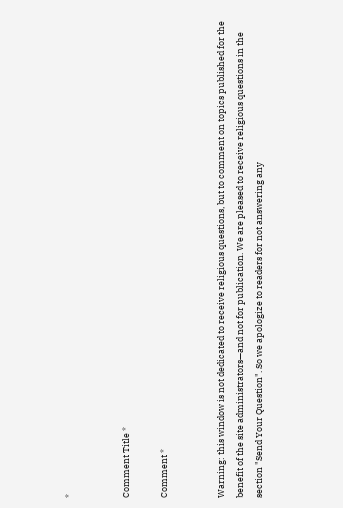*


Comment Title *

Comment *


Warning: this window is not dedicated to receive religious questions, but to comment on topics published for the benefit of the site administrators—and not for publication. We are pleased to receive religious questions in the section "Send Your Question". So we apologize to readers for not answering any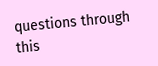questions through this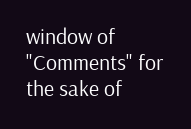window of "Comments" for the sake of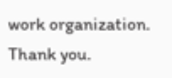work organization. Thank you.